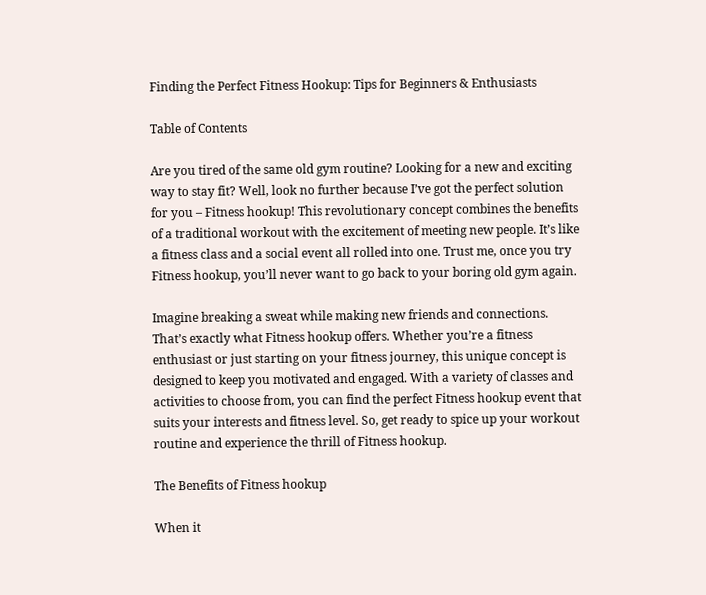Finding the Perfect Fitness Hookup: Tips for Beginners & Enthusiasts

Table of Contents

Are you tired of the same old gym routine? Looking for a new and exciting way to stay fit? Well, look no further because I’ve got the perfect solution for you – Fitness hookup! This revolutionary concept combines the benefits of a traditional workout with the excitement of meeting new people. It’s like a fitness class and a social event all rolled into one. Trust me, once you try Fitness hookup, you’ll never want to go back to your boring old gym again.

Imagine breaking a sweat while making new friends and connections. That’s exactly what Fitness hookup offers. Whether you’re a fitness enthusiast or just starting on your fitness journey, this unique concept is designed to keep you motivated and engaged. With a variety of classes and activities to choose from, you can find the perfect Fitness hookup event that suits your interests and fitness level. So, get ready to spice up your workout routine and experience the thrill of Fitness hookup.

The Benefits of Fitness hookup

When it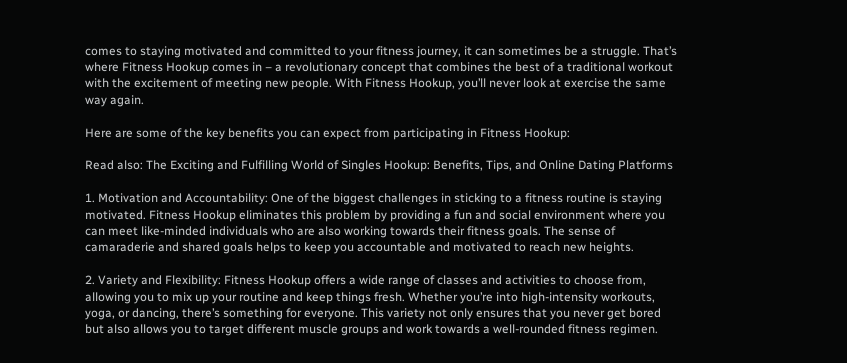comes to staying motivated and committed to your fitness journey, it can sometimes be a struggle. That’s where Fitness Hookup comes in – a revolutionary concept that combines the best of a traditional workout with the excitement of meeting new people. With Fitness Hookup, you’ll never look at exercise the same way again.

Here are some of the key benefits you can expect from participating in Fitness Hookup:

Read also: The Exciting and Fulfilling World of Singles Hookup: Benefits, Tips, and Online Dating Platforms

1. Motivation and Accountability: One of the biggest challenges in sticking to a fitness routine is staying motivated. Fitness Hookup eliminates this problem by providing a fun and social environment where you can meet like-minded individuals who are also working towards their fitness goals. The sense of camaraderie and shared goals helps to keep you accountable and motivated to reach new heights.

2. Variety and Flexibility: Fitness Hookup offers a wide range of classes and activities to choose from, allowing you to mix up your routine and keep things fresh. Whether you’re into high-intensity workouts, yoga, or dancing, there’s something for everyone. This variety not only ensures that you never get bored but also allows you to target different muscle groups and work towards a well-rounded fitness regimen.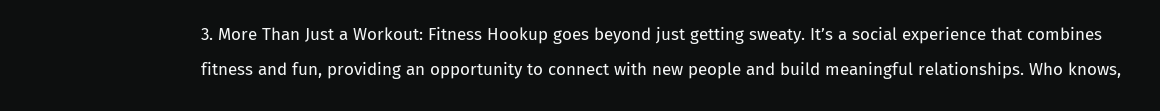3. More Than Just a Workout: Fitness Hookup goes beyond just getting sweaty. It’s a social experience that combines fitness and fun, providing an opportunity to connect with new people and build meaningful relationships. Who knows,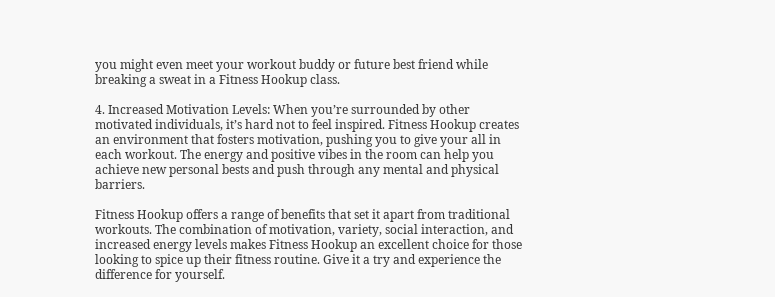you might even meet your workout buddy or future best friend while breaking a sweat in a Fitness Hookup class.

4. Increased Motivation Levels: When you’re surrounded by other motivated individuals, it’s hard not to feel inspired. Fitness Hookup creates an environment that fosters motivation, pushing you to give your all in each workout. The energy and positive vibes in the room can help you achieve new personal bests and push through any mental and physical barriers.

Fitness Hookup offers a range of benefits that set it apart from traditional workouts. The combination of motivation, variety, social interaction, and increased energy levels makes Fitness Hookup an excellent choice for those looking to spice up their fitness routine. Give it a try and experience the difference for yourself.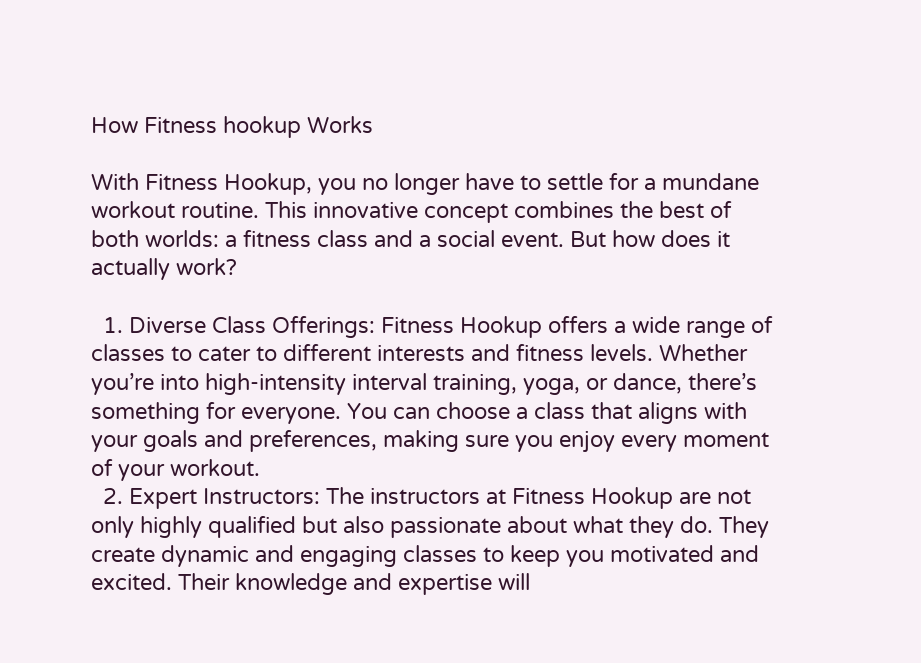How Fitness hookup Works

With Fitness Hookup, you no longer have to settle for a mundane workout routine. This innovative concept combines the best of both worlds: a fitness class and a social event. But how does it actually work?

  1. Diverse Class Offerings: Fitness Hookup offers a wide range of classes to cater to different interests and fitness levels. Whether you’re into high-intensity interval training, yoga, or dance, there’s something for everyone. You can choose a class that aligns with your goals and preferences, making sure you enjoy every moment of your workout.
  2. Expert Instructors: The instructors at Fitness Hookup are not only highly qualified but also passionate about what they do. They create dynamic and engaging classes to keep you motivated and excited. Their knowledge and expertise will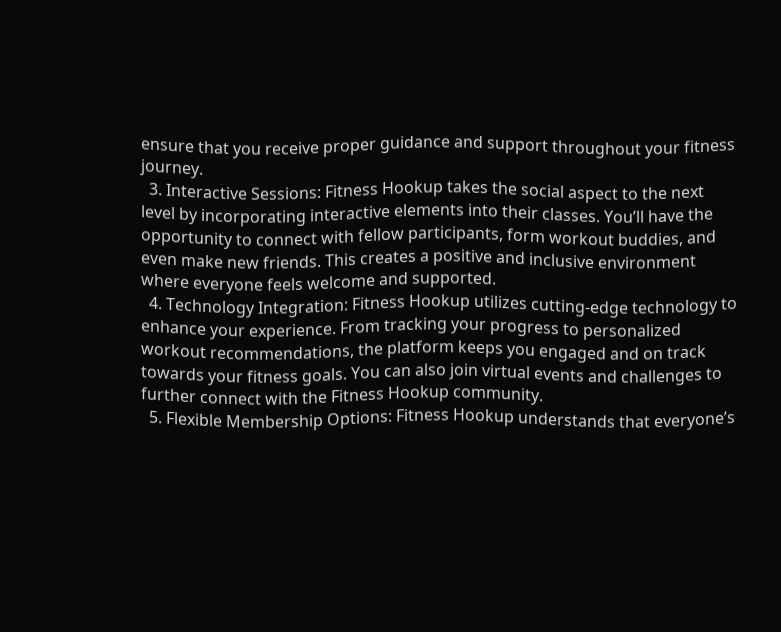ensure that you receive proper guidance and support throughout your fitness journey.
  3. Interactive Sessions: Fitness Hookup takes the social aspect to the next level by incorporating interactive elements into their classes. You’ll have the opportunity to connect with fellow participants, form workout buddies, and even make new friends. This creates a positive and inclusive environment where everyone feels welcome and supported.
  4. Technology Integration: Fitness Hookup utilizes cutting-edge technology to enhance your experience. From tracking your progress to personalized workout recommendations, the platform keeps you engaged and on track towards your fitness goals. You can also join virtual events and challenges to further connect with the Fitness Hookup community.
  5. Flexible Membership Options: Fitness Hookup understands that everyone’s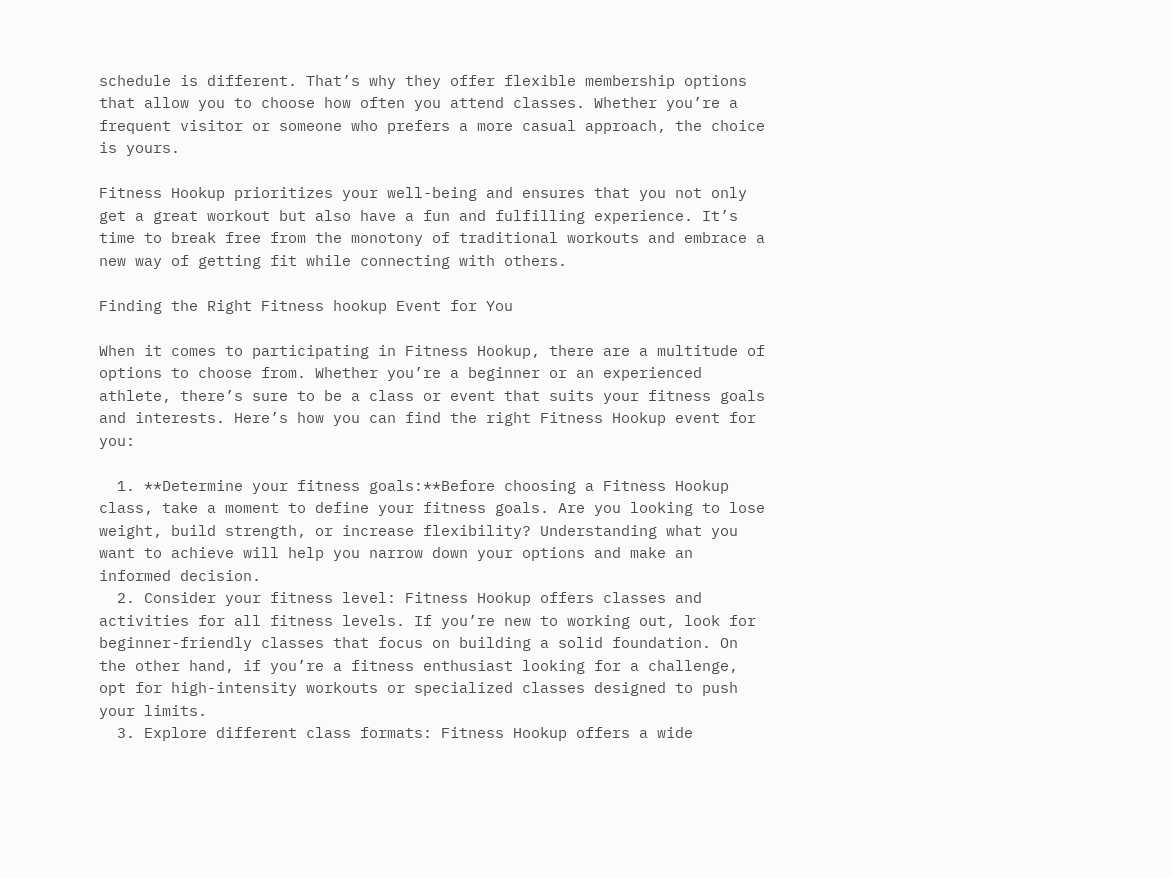schedule is different. That’s why they offer flexible membership options that allow you to choose how often you attend classes. Whether you’re a frequent visitor or someone who prefers a more casual approach, the choice is yours.

Fitness Hookup prioritizes your well-being and ensures that you not only get a great workout but also have a fun and fulfilling experience. It’s time to break free from the monotony of traditional workouts and embrace a new way of getting fit while connecting with others.

Finding the Right Fitness hookup Event for You

When it comes to participating in Fitness Hookup, there are a multitude of options to choose from. Whether you’re a beginner or an experienced athlete, there’s sure to be a class or event that suits your fitness goals and interests. Here’s how you can find the right Fitness Hookup event for you:

  1. **Determine your fitness goals:**Before choosing a Fitness Hookup class, take a moment to define your fitness goals. Are you looking to lose weight, build strength, or increase flexibility? Understanding what you want to achieve will help you narrow down your options and make an informed decision.
  2. Consider your fitness level: Fitness Hookup offers classes and activities for all fitness levels. If you’re new to working out, look for beginner-friendly classes that focus on building a solid foundation. On the other hand, if you’re a fitness enthusiast looking for a challenge, opt for high-intensity workouts or specialized classes designed to push your limits.
  3. Explore different class formats: Fitness Hookup offers a wide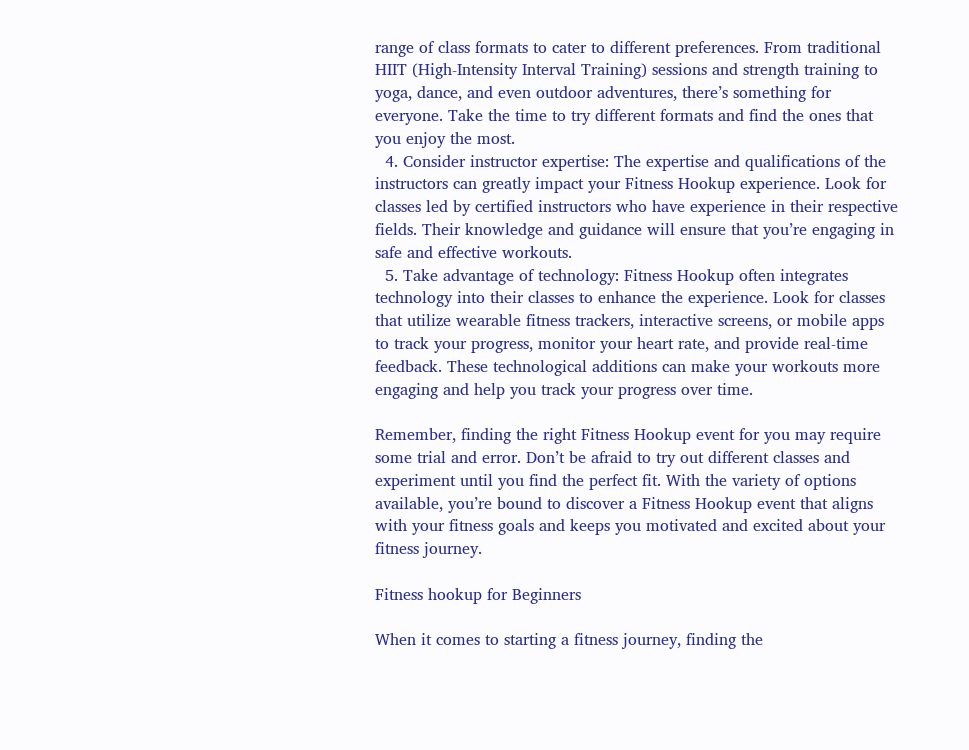range of class formats to cater to different preferences. From traditional HIIT (High-Intensity Interval Training) sessions and strength training to yoga, dance, and even outdoor adventures, there’s something for everyone. Take the time to try different formats and find the ones that you enjoy the most.
  4. Consider instructor expertise: The expertise and qualifications of the instructors can greatly impact your Fitness Hookup experience. Look for classes led by certified instructors who have experience in their respective fields. Their knowledge and guidance will ensure that you’re engaging in safe and effective workouts.
  5. Take advantage of technology: Fitness Hookup often integrates technology into their classes to enhance the experience. Look for classes that utilize wearable fitness trackers, interactive screens, or mobile apps to track your progress, monitor your heart rate, and provide real-time feedback. These technological additions can make your workouts more engaging and help you track your progress over time.

Remember, finding the right Fitness Hookup event for you may require some trial and error. Don’t be afraid to try out different classes and experiment until you find the perfect fit. With the variety of options available, you’re bound to discover a Fitness Hookup event that aligns with your fitness goals and keeps you motivated and excited about your fitness journey.

Fitness hookup for Beginners

When it comes to starting a fitness journey, finding the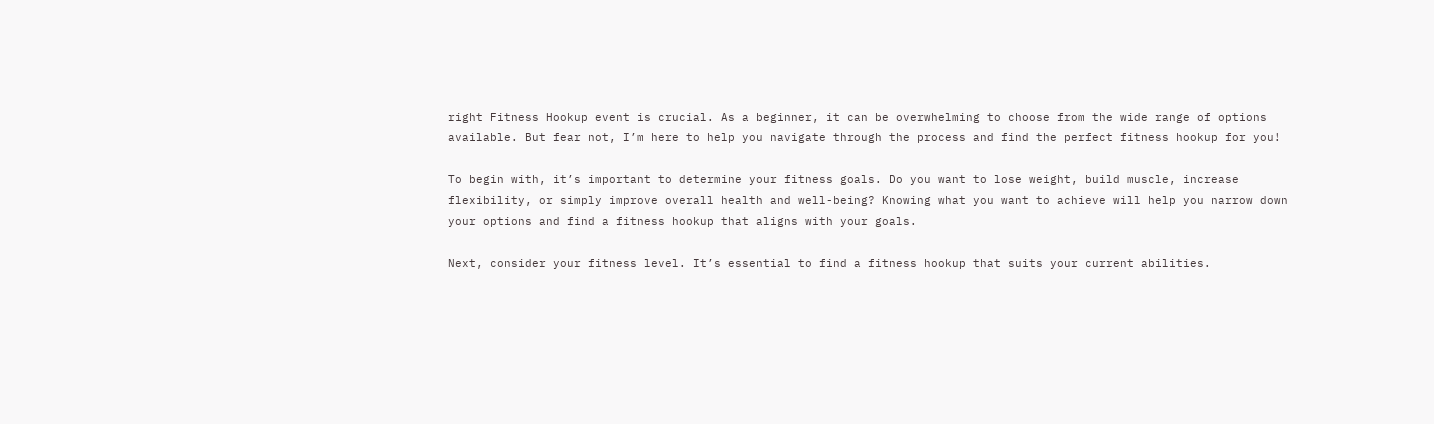right Fitness Hookup event is crucial. As a beginner, it can be overwhelming to choose from the wide range of options available. But fear not, I’m here to help you navigate through the process and find the perfect fitness hookup for you!

To begin with, it’s important to determine your fitness goals. Do you want to lose weight, build muscle, increase flexibility, or simply improve overall health and well-being? Knowing what you want to achieve will help you narrow down your options and find a fitness hookup that aligns with your goals.

Next, consider your fitness level. It’s essential to find a fitness hookup that suits your current abilities.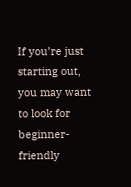If you’re just starting out, you may want to look for beginner-friendly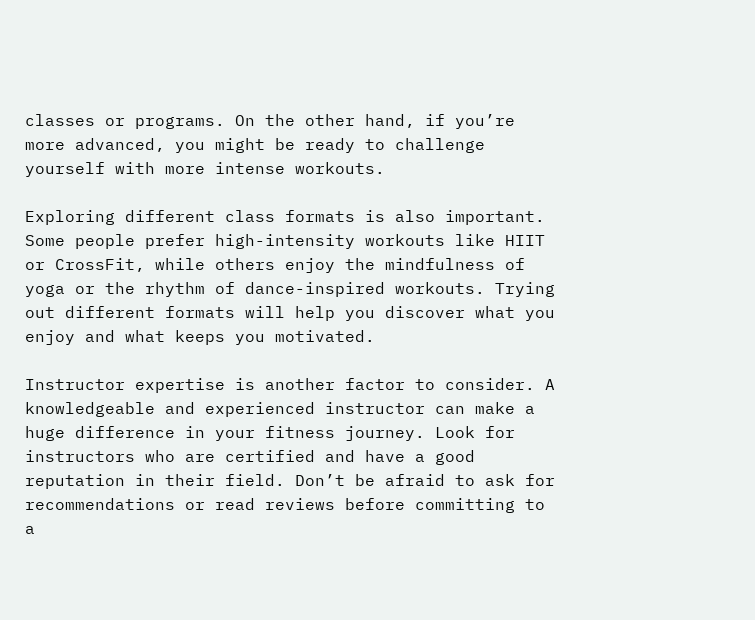classes or programs. On the other hand, if you’re more advanced, you might be ready to challenge yourself with more intense workouts.

Exploring different class formats is also important. Some people prefer high-intensity workouts like HIIT or CrossFit, while others enjoy the mindfulness of yoga or the rhythm of dance-inspired workouts. Trying out different formats will help you discover what you enjoy and what keeps you motivated.

Instructor expertise is another factor to consider. A knowledgeable and experienced instructor can make a huge difference in your fitness journey. Look for instructors who are certified and have a good reputation in their field. Don’t be afraid to ask for recommendations or read reviews before committing to a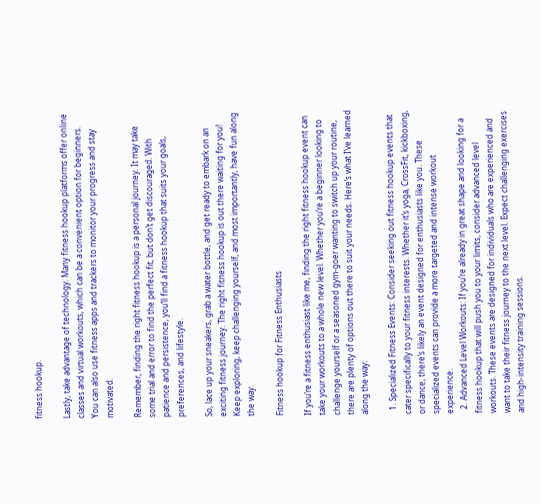fitness hookup.

Lastly, take advantage of technology. Many fitness hookup platforms offer online classes and virtual workouts, which can be a convenient option for beginners. You can also use fitness apps and trackers to monitor your progress and stay motivated.

Remember, finding the right fitness hookup is a personal journey. It may take some trial and error to find the perfect fit, but don’t get discouraged. With patience and persistence, you’ll find a fitness hookup that suits your goals, preferences, and lifestyle.

So, lace up your sneakers, grab a water bottle, and get ready to embark on an exciting fitness journey. The right fitness hookup is out there waiting for you! Keep exploring, keep challenging yourself, and most importantly, have fun along the way.

Fitness hookup for Fitness Enthusiasts

If you’re a fitness enthusiast like me, finding the right fitness hookup event can take your workouts to a whole new level. Whether you’re a beginner looking to challenge yourself or a seasoned gym-goer wanting to switch up your routine, there are plenty of options out there to suit your needs. Here’s what I’ve learned along the way:

  1. Specialized Fitness Events: Consider seeking out fitness hookup events that cater specifically to your fitness interests. Whether it’s yoga, CrossFit, kickboxing, or dance, there’s likely an event designed for enthusiasts like you. These specialized events can provide a more targeted and intense workout experience.
  2. Advanced Level Workouts: If you’re already in great shape and looking for a fitness hookup that will push you to your limits, consider advanced level workouts. These events are designed for individuals who are experienced and want to take their fitness journey to the next level. Expect challenging exercises and high-intensity training sessions.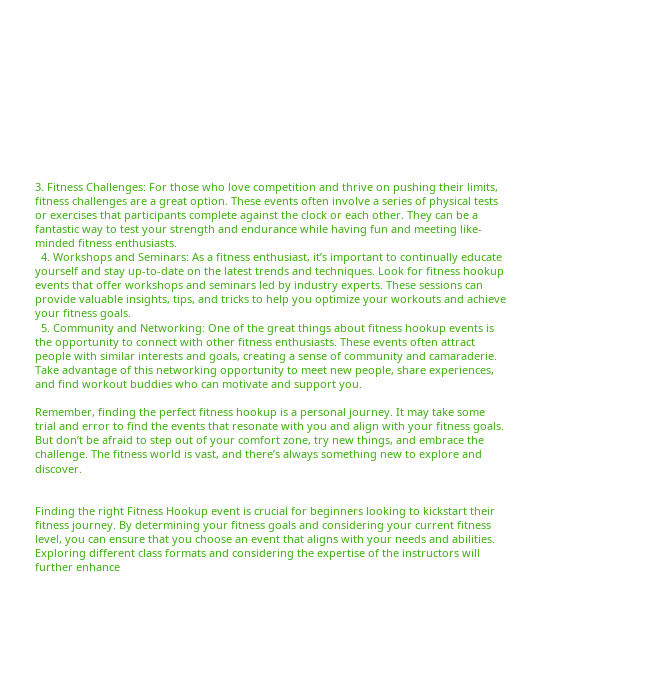3. Fitness Challenges: For those who love competition and thrive on pushing their limits, fitness challenges are a great option. These events often involve a series of physical tests or exercises that participants complete against the clock or each other. They can be a fantastic way to test your strength and endurance while having fun and meeting like-minded fitness enthusiasts.
  4. Workshops and Seminars: As a fitness enthusiast, it’s important to continually educate yourself and stay up-to-date on the latest trends and techniques. Look for fitness hookup events that offer workshops and seminars led by industry experts. These sessions can provide valuable insights, tips, and tricks to help you optimize your workouts and achieve your fitness goals.
  5. Community and Networking: One of the great things about fitness hookup events is the opportunity to connect with other fitness enthusiasts. These events often attract people with similar interests and goals, creating a sense of community and camaraderie. Take advantage of this networking opportunity to meet new people, share experiences, and find workout buddies who can motivate and support you.

Remember, finding the perfect fitness hookup is a personal journey. It may take some trial and error to find the events that resonate with you and align with your fitness goals. But don’t be afraid to step out of your comfort zone, try new things, and embrace the challenge. The fitness world is vast, and there’s always something new to explore and discover.


Finding the right Fitness Hookup event is crucial for beginners looking to kickstart their fitness journey. By determining your fitness goals and considering your current fitness level, you can ensure that you choose an event that aligns with your needs and abilities. Exploring different class formats and considering the expertise of the instructors will further enhance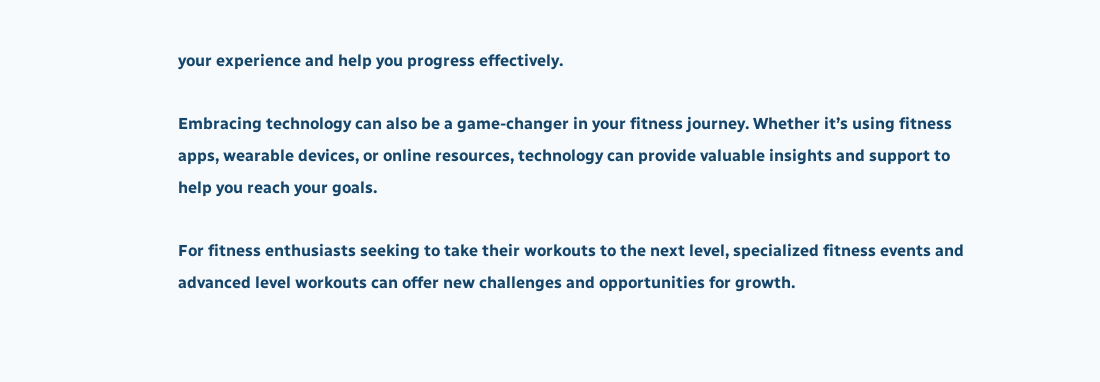your experience and help you progress effectively.

Embracing technology can also be a game-changer in your fitness journey. Whether it’s using fitness apps, wearable devices, or online resources, technology can provide valuable insights and support to help you reach your goals.

For fitness enthusiasts seeking to take their workouts to the next level, specialized fitness events and advanced level workouts can offer new challenges and opportunities for growth.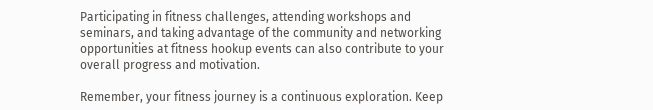Participating in fitness challenges, attending workshops and seminars, and taking advantage of the community and networking opportunities at fitness hookup events can also contribute to your overall progress and motivation.

Remember, your fitness journey is a continuous exploration. Keep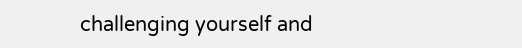challenging yourself and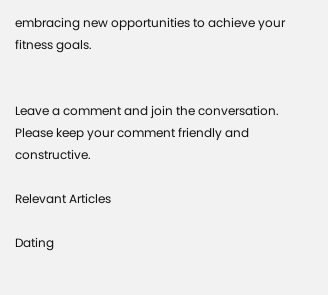embracing new opportunities to achieve your fitness goals.


Leave a comment and join the conversation. Please keep your comment friendly and constructive.

Relevant Articles

Dating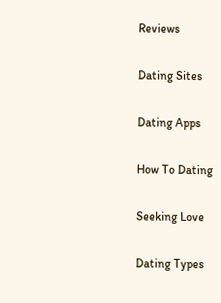Reviews

Dating Sites

Dating Apps

How To Dating

Seeking Love

Dating Types